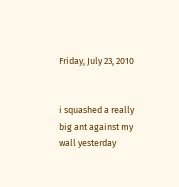Friday, July 23, 2010


i squashed a really big ant against my wall yesterday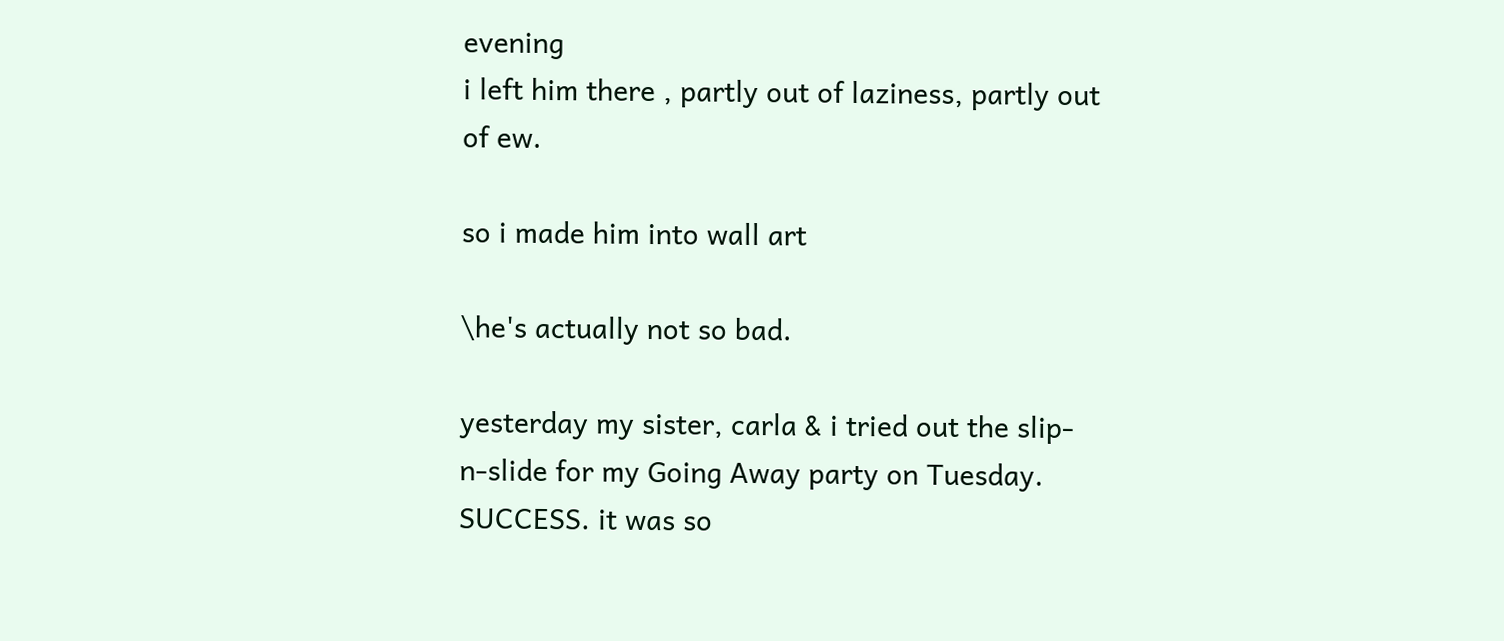evening
i left him there , partly out of laziness, partly out of ew.

so i made him into wall art

\he's actually not so bad.

yesterday my sister, carla & i tried out the slip-n-slide for my Going Away party on Tuesday.
SUCCESS. it was so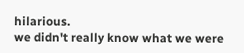hilarious.
we didn't really know what we were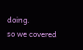doing.
so we covered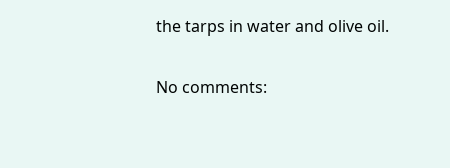the tarps in water and olive oil.

No comments: